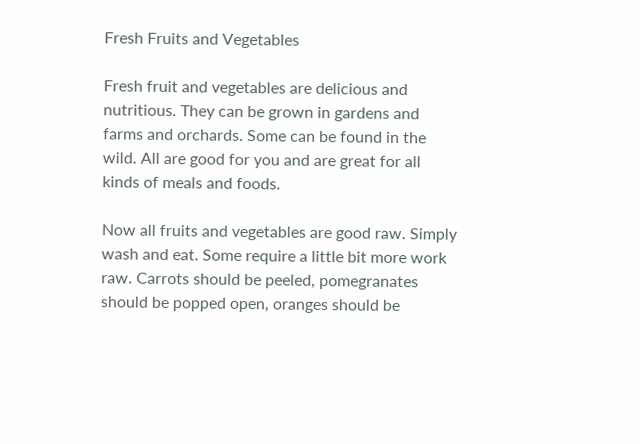Fresh Fruits and Vegetables

Fresh fruit and vegetables are delicious and nutritious. They can be grown in gardens and farms and orchards. Some can be found in the wild. All are good for you and are great for all kinds of meals and foods.

Now all fruits and vegetables are good raw. Simply wash and eat. Some require a little bit more work raw. Carrots should be peeled, pomegranates should be popped open, oranges should be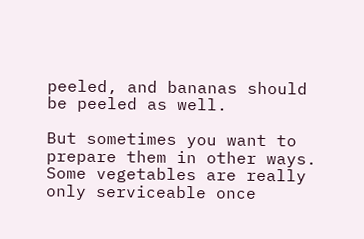peeled, and bananas should be peeled as well.

But sometimes you want to prepare them in other ways. Some vegetables are really only serviceable once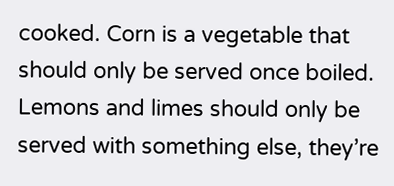cooked. Corn is a vegetable that should only be served once boiled. Lemons and limes should only be served with something else, they’re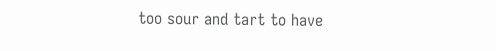too sour and tart to have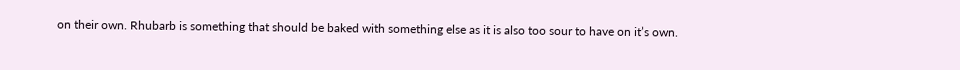on their own. Rhubarb is something that should be baked with something else as it is also too sour to have on it’s own.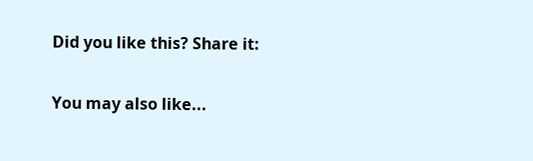Did you like this? Share it:

You may also like...